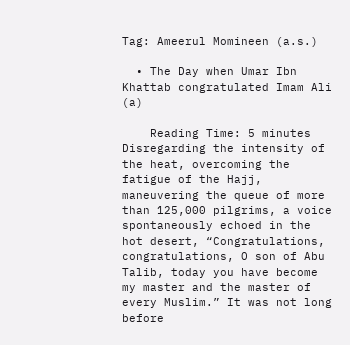Tag: Ameerul Momineen (a.s.)

  • The Day when Umar Ibn Khattab congratulated Imam Ali (a)

    Reading Time: 5 minutes Disregarding the intensity of the heat, overcoming the fatigue of the Hajj, maneuvering the queue of more than 125,000 pilgrims, a voice spontaneously echoed in the hot desert, “Congratulations, congratulations, O son of Abu Talib, today you have become my master and the master of every Muslim.” It was not long before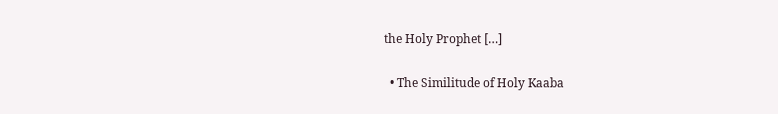the Holy Prophet […]

  • The Similitude of Holy Kaaba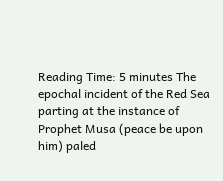Reading Time: 5 minutes The epochal incident of the Red Sea parting at the instance of Prophet Musa (peace be upon him) paled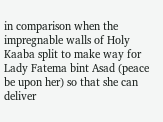in comparison when the impregnable walls of Holy Kaaba split to make way for Lady Fatema bint Asad (peace be upon her) so that she can deliver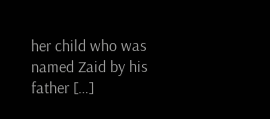her child who was named Zaid by his father […]